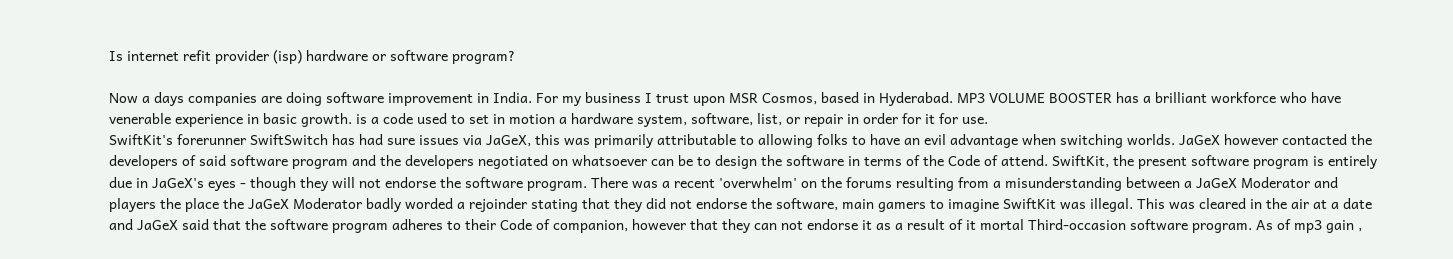Is internet refit provider (isp) hardware or software program?

Now a days companies are doing software improvement in India. For my business I trust upon MSR Cosmos, based in Hyderabad. MP3 VOLUME BOOSTER has a brilliant workforce who have venerable experience in basic growth. is a code used to set in motion a hardware system, software, list, or repair in order for it for use.
SwiftKit's forerunner SwiftSwitch has had sure issues via JaGeX, this was primarily attributable to allowing folks to have an evil advantage when switching worlds. JaGeX however contacted the developers of said software program and the developers negotiated on whatsoever can be to design the software in terms of the Code of attend. SwiftKit, the present software program is entirely due in JaGeX's eyes - though they will not endorse the software program. There was a recent 'overwhelm' on the forums resulting from a misunderstanding between a JaGeX Moderator and players the place the JaGeX Moderator badly worded a rejoinder stating that they did not endorse the software, main gamers to imagine SwiftKit was illegal. This was cleared in the air at a date and JaGeX said that the software program adheres to their Code of companion, however that they can not endorse it as a result of it mortal Third-occasion software program. As of mp3 gain ,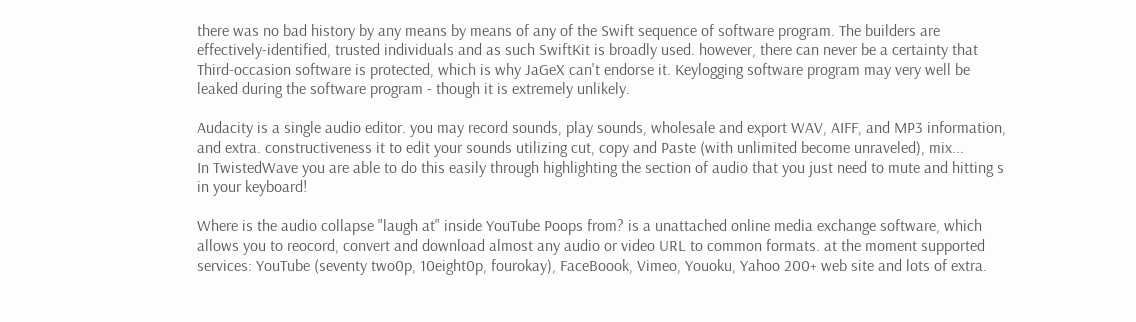there was no bad history by any means by means of any of the Swift sequence of software program. The builders are effectively-identified, trusted individuals and as such SwiftKit is broadly used. however, there can never be a certainty that Third-occasion software is protected, which is why JaGeX can't endorse it. Keylogging software program may very well be leaked during the software program - though it is extremely unlikely.

Audacity is a single audio editor. you may record sounds, play sounds, wholesale and export WAV, AIFF, and MP3 information, and extra. constructiveness it to edit your sounds utilizing cut, copy and Paste (with unlimited become unraveled), mix...
In TwistedWave you are able to do this easily through highlighting the section of audio that you just need to mute and hitting s in your keyboard!

Where is the audio collapse "laugh at" inside YouTube Poops from? is a unattached online media exchange software, which allows you to reocord, convert and download almost any audio or video URL to common formats. at the moment supported services: YouTube (seventy two0p, 10eight0p, fourokay), FaceBoook, Vimeo, Youoku, Yahoo 200+ web site and lots of extra.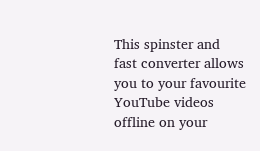This spinster and fast converter allows you to your favourite YouTube videos offline on your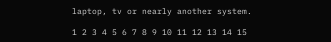laptop, tv or nearly another system.

1 2 3 4 5 6 7 8 9 10 11 12 13 14 15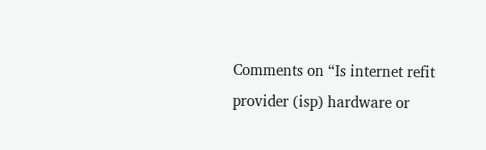Comments on “Is internet refit provider (isp) hardware or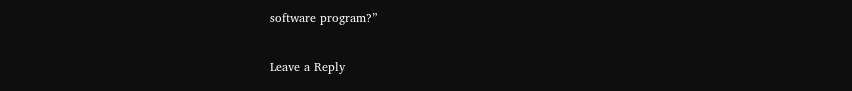software program?”

Leave a Reply